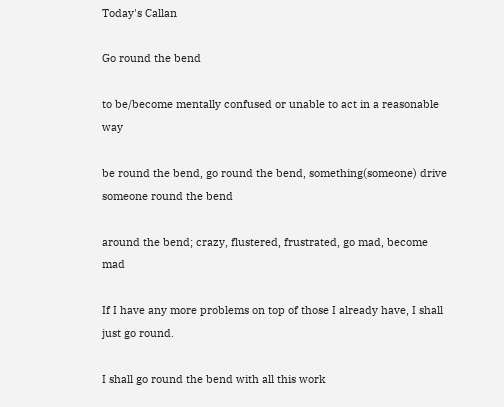Today's Callan

Go round the bend

to be/become mentally confused or unable to act in a reasonable way

be round the bend, go round the bend, something(someone) drive someone round the bend

around the bend; crazy, flustered, frustrated, go mad, become mad

If I have any more problems on top of those I already have, I shall just go round.

I shall go round the bend with all this work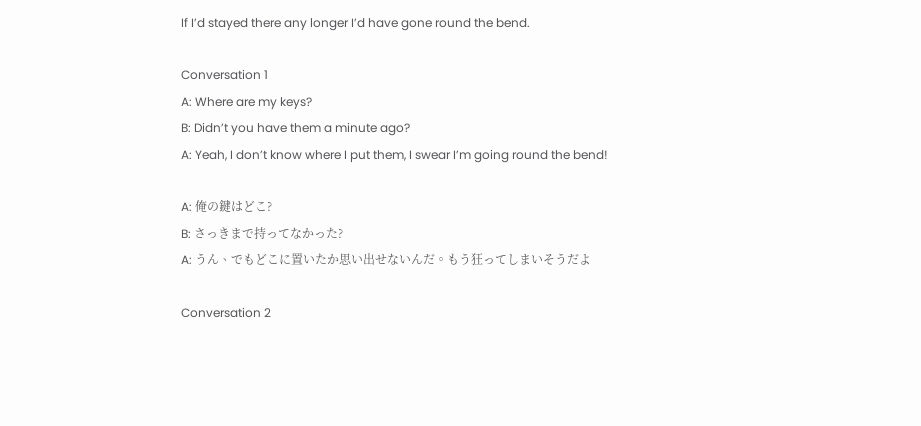If I’d stayed there any longer I’d have gone round the bend.

Conversation 1
A: Where are my keys?
B: Didn’t you have them a minute ago?
A: Yeah, I don’t know where I put them, I swear I’m going round the bend!

A: 俺の鍵はどこ?
B: さっきまで持ってなかった?
A: うん、でもどこに置いたか思い出せないんだ。もう狂ってしまいそうだよ

Conversation 2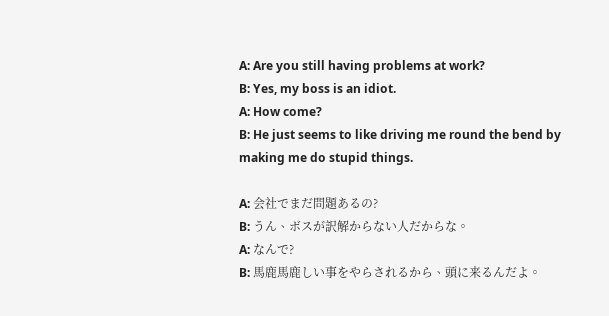A: Are you still having problems at work?
B: Yes, my boss is an idiot.
A: How come?
B: He just seems to like driving me round the bend by making me do stupid things.

A: 会社でまだ問題あるの?
B: うん、ボスが訳解からない人だからな。
A: なんで?
B: 馬鹿馬鹿しい事をやらされるから、頭に来るんだよ。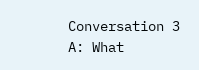Conversation 3
A: What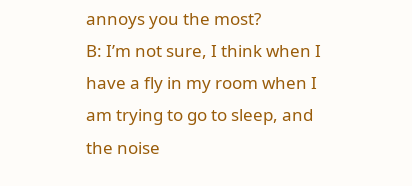annoys you the most?
B: I’m not sure, I think when I have a fly in my room when I am trying to go to sleep, and the noise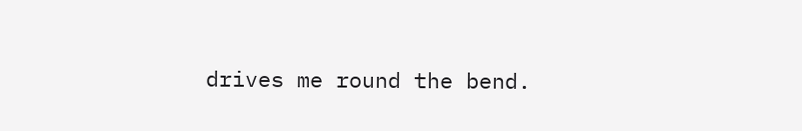drives me round the bend.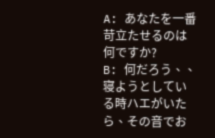A: あなたを一番苛立たせるのは何ですか?
B: 何だろう、、寝ようとしている時ハエがいたら、その音でお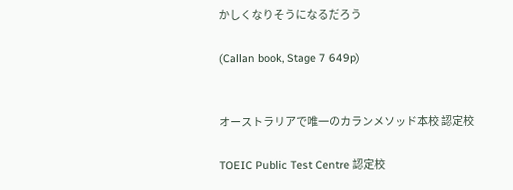かしくなりそうになるだろう

(Callan book, Stage 7 649p)


オーストラリアで唯一のカランメソッド本校 認定校

TOEIC Public Test Centre 認定校